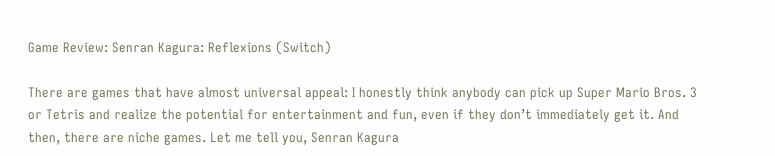Game Review: Senran Kagura: Reflexions (Switch)

There are games that have almost universal appeal: I honestly think anybody can pick up Super Mario Bros. 3 or Tetris and realize the potential for entertainment and fun, even if they don’t immediately get it. And then, there are niche games. Let me tell you, Senran Kagura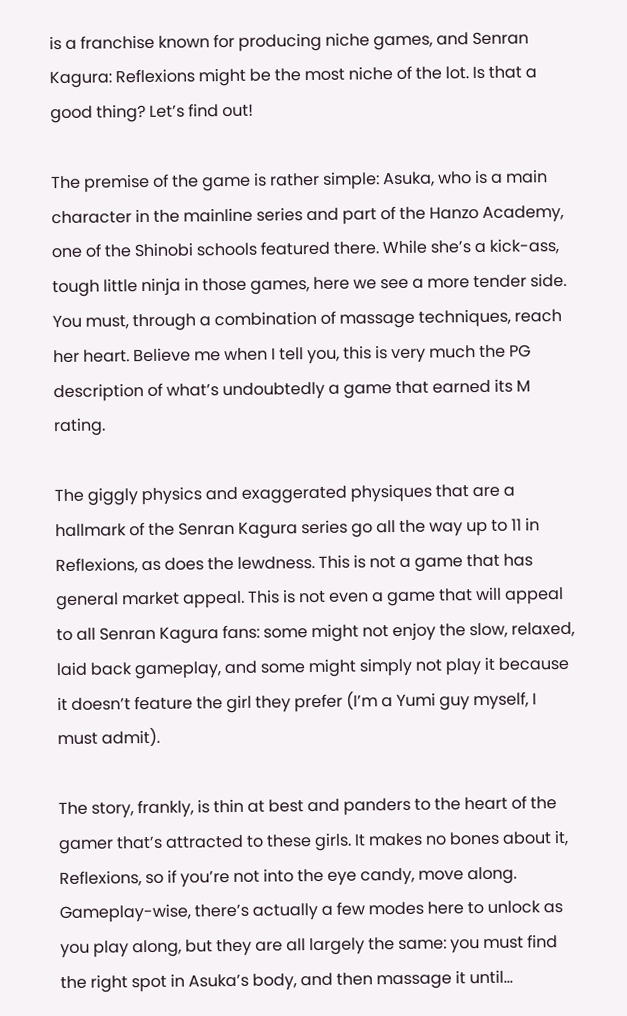is a franchise known for producing niche games, and Senran Kagura: Reflexions might be the most niche of the lot. Is that a good thing? Let’s find out!

The premise of the game is rather simple: Asuka, who is a main character in the mainline series and part of the Hanzo Academy, one of the Shinobi schools featured there. While she’s a kick-ass, tough little ninja in those games, here we see a more tender side. You must, through a combination of massage techniques, reach her heart. Believe me when I tell you, this is very much the PG description of what’s undoubtedly a game that earned its M rating.

The giggly physics and exaggerated physiques that are a hallmark of the Senran Kagura series go all the way up to 11 in Reflexions, as does the lewdness. This is not a game that has general market appeal. This is not even a game that will appeal to all Senran Kagura fans: some might not enjoy the slow, relaxed, laid back gameplay, and some might simply not play it because it doesn’t feature the girl they prefer (I’m a Yumi guy myself, I must admit).

The story, frankly, is thin at best and panders to the heart of the gamer that’s attracted to these girls. It makes no bones about it, Reflexions, so if you’re not into the eye candy, move along. Gameplay-wise, there’s actually a few modes here to unlock as you play along, but they are all largely the same: you must find the right spot in Asuka’s body, and then massage it until…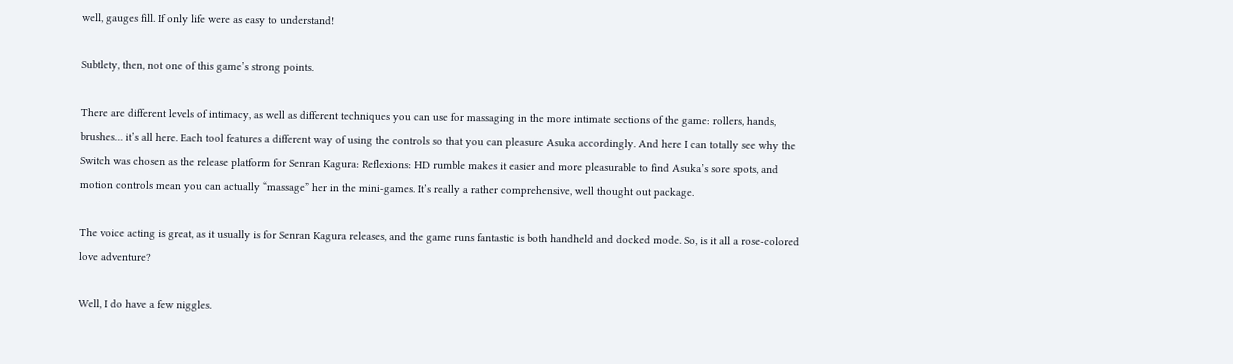well, gauges fill. If only life were as easy to understand!

Subtlety, then, not one of this game’s strong points.

There are different levels of intimacy, as well as different techniques you can use for massaging in the more intimate sections of the game: rollers, hands, brushes… it’s all here. Each tool features a different way of using the controls so that you can pleasure Asuka accordingly. And here I can totally see why the Switch was chosen as the release platform for Senran Kagura: Reflexions: HD rumble makes it easier and more pleasurable to find Asuka’s sore spots, and motion controls mean you can actually “massage” her in the mini-games. It’s really a rather comprehensive, well thought out package.

The voice acting is great, as it usually is for Senran Kagura releases, and the game runs fantastic is both handheld and docked mode. So, is it all a rose-colored love adventure?

Well, I do have a few niggles.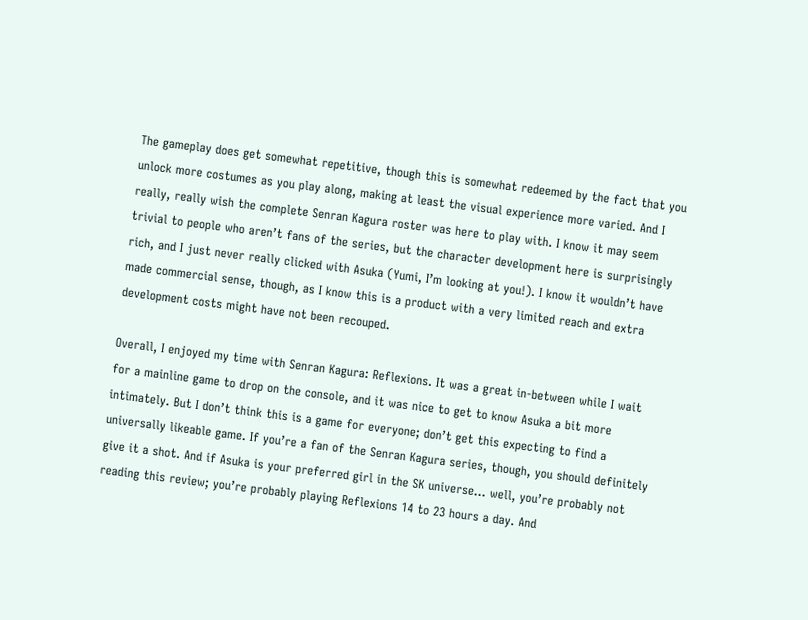The gameplay does get somewhat repetitive, though this is somewhat redeemed by the fact that you unlock more costumes as you play along, making at least the visual experience more varied. And I really, really wish the complete Senran Kagura roster was here to play with. I know it may seem trivial to people who aren’t fans of the series, but the character development here is surprisingly rich, and I just never really clicked with Asuka (Yumi, I’m looking at you!). I know it wouldn’t have made commercial sense, though, as I know this is a product with a very limited reach and extra development costs might have not been recouped.

Overall, I enjoyed my time with Senran Kagura: Reflexions. It was a great in-between while I wait for a mainline game to drop on the console, and it was nice to get to know Asuka a bit more intimately. But I don’t think this is a game for everyone; don’t get this expecting to find a universally likeable game. If you’re a fan of the Senran Kagura series, though, you should definitely give it a shot. And if Asuka is your preferred girl in the SK universe… well, you’re probably not reading this review; you’re probably playing Reflexions 14 to 23 hours a day. And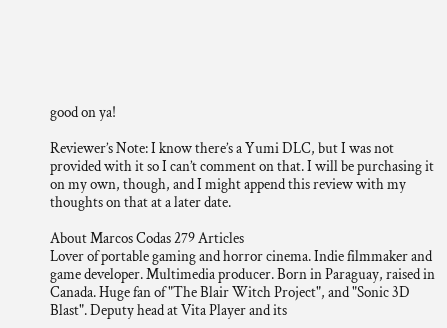good on ya!

Reviewer’s Note: I know there’s a Yumi DLC, but I was not provided with it so I can’t comment on that. I will be purchasing it on my own, though, and I might append this review with my thoughts on that at a later date.

About Marcos Codas 279 Articles
Lover of portable gaming and horror cinema. Indie filmmaker and game developer. Multimedia producer. Born in Paraguay, raised in Canada. Huge fan of "The Blair Witch Project", and "Sonic 3D Blast". Deputy head at Vita Player and its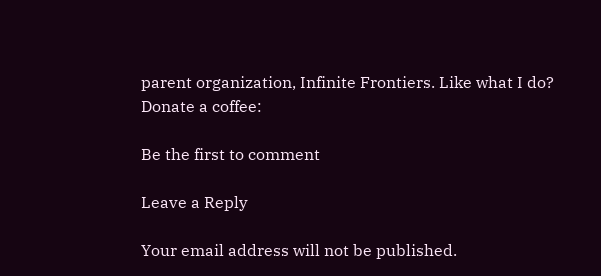parent organization, Infinite Frontiers. Like what I do? Donate a coffee:

Be the first to comment

Leave a Reply

Your email address will not be published.